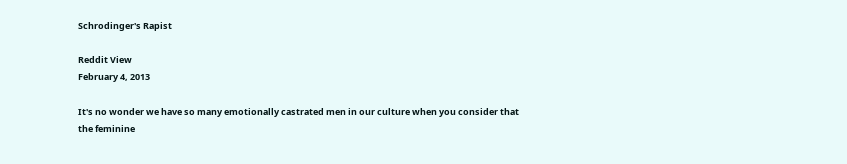Schrodinger's Rapist

Reddit View
February 4, 2013

It's no wonder we have so many emotionally castrated men in our culture when you consider that the feminine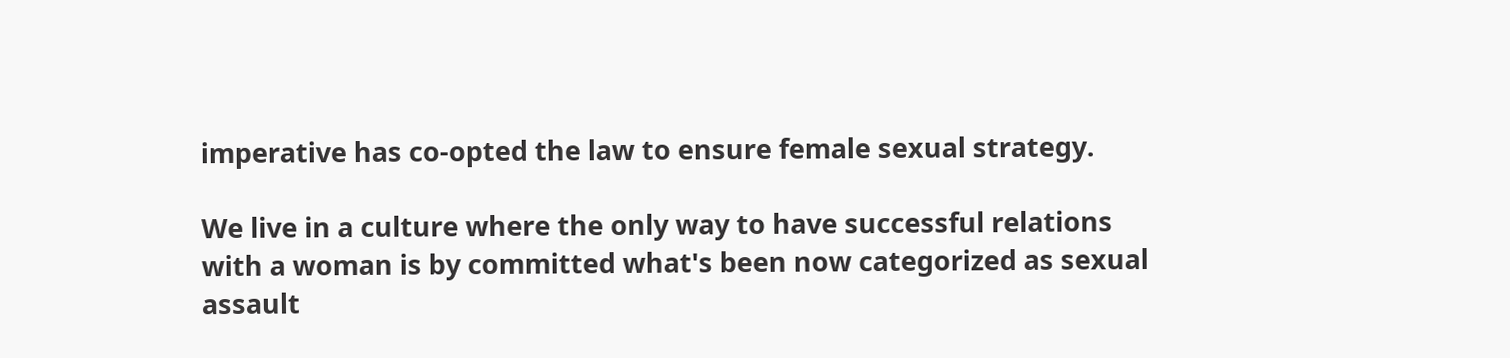imperative has co-opted the law to ensure female sexual strategy.

We live in a culture where the only way to have successful relations with a woman is by committed what's been now categorized as sexual assault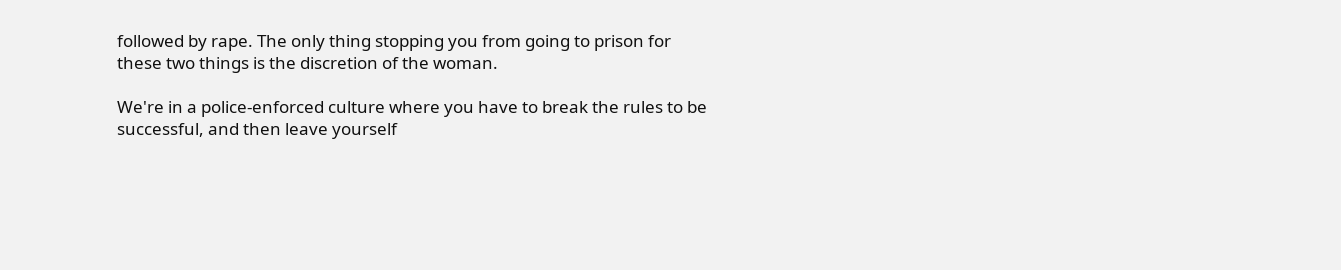followed by rape. The only thing stopping you from going to prison for these two things is the discretion of the woman.

We're in a police-enforced culture where you have to break the rules to be successful, and then leave yourself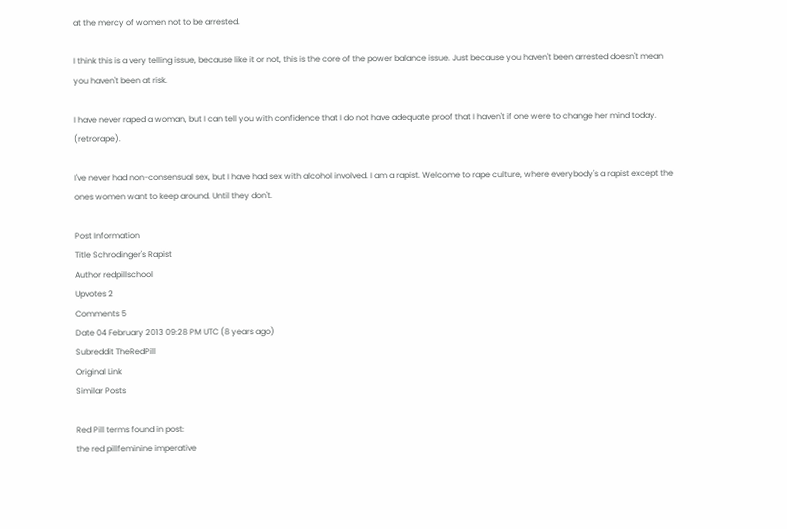at the mercy of women not to be arrested.

I think this is a very telling issue, because like it or not, this is the core of the power balance issue. Just because you haven't been arrested doesn't mean you haven't been at risk.

I have never raped a woman, but I can tell you with confidence that I do not have adequate proof that I haven't if one were to change her mind today. (retrorape).

I've never had non-consensual sex, but I have had sex with alcohol involved. I am a rapist. Welcome to rape culture, where everybody's a rapist except the ones women want to keep around. Until they don't.

Post Information
Title Schrodinger's Rapist
Author redpillschool
Upvotes 2
Comments 5
Date 04 February 2013 09:28 PM UTC (8 years ago)
Subreddit TheRedPill
Original Link
Similar Posts

Red Pill terms found in post:
the red pillfeminine imperative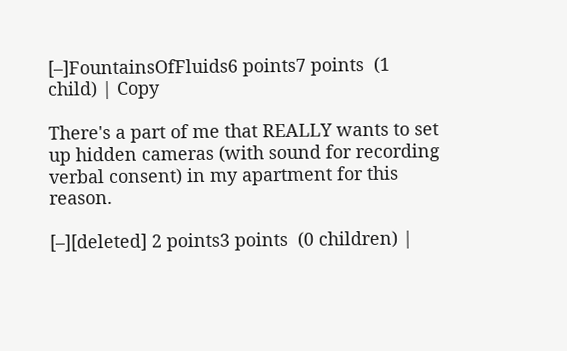[–]FountainsOfFluids6 points7 points  (1 child) | Copy

There's a part of me that REALLY wants to set up hidden cameras (with sound for recording verbal consent) in my apartment for this reason.

[–][deleted] 2 points3 points  (0 children) |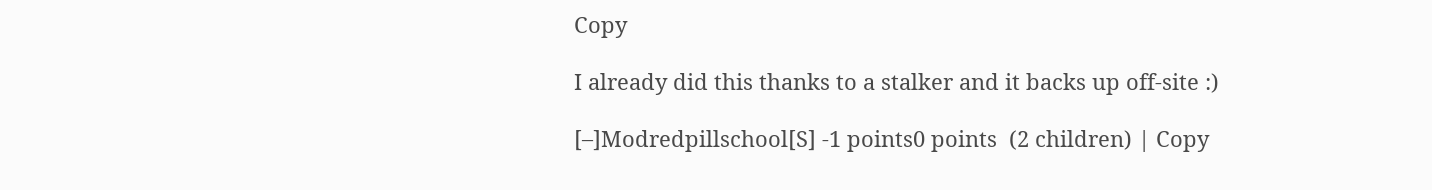Copy

I already did this thanks to a stalker and it backs up off-site :)

[–]Modredpillschool[S] -1 points0 points  (2 children) | Copy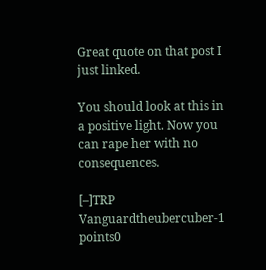Great quote on that post I just linked.

You should look at this in a positive light. Now you can rape her with no consequences.

[–]TRP Vanguardtheubercuber-1 points0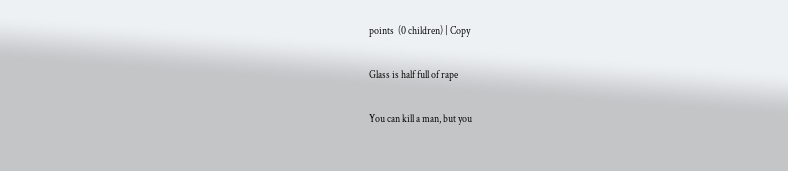points  (0 children) | Copy

Glass is half full of rape

You can kill a man, but you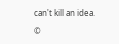can't kill an idea.

©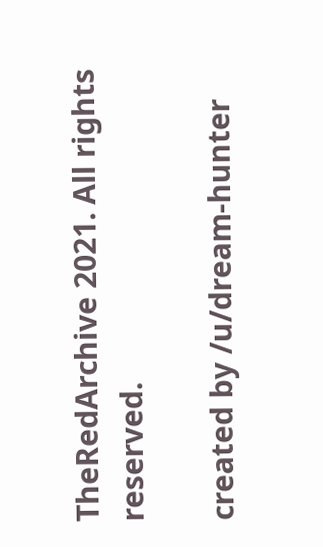TheRedArchive 2021. All rights reserved.

created by /u/dream-hunter